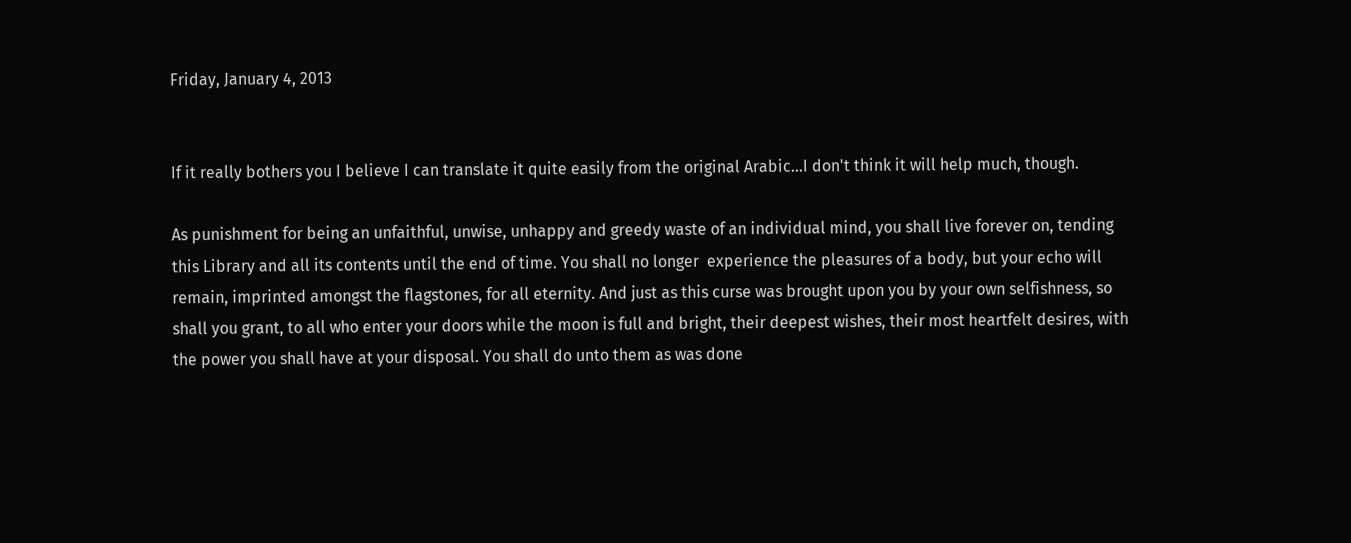Friday, January 4, 2013


If it really bothers you I believe I can translate it quite easily from the original Arabic...I don't think it will help much, though.

As punishment for being an unfaithful, unwise, unhappy and greedy waste of an individual mind, you shall live forever on, tending this Library and all its contents until the end of time. You shall no longer  experience the pleasures of a body, but your echo will remain, imprinted amongst the flagstones, for all eternity. And just as this curse was brought upon you by your own selfishness, so shall you grant, to all who enter your doors while the moon is full and bright, their deepest wishes, their most heartfelt desires, with the power you shall have at your disposal. You shall do unto them as was done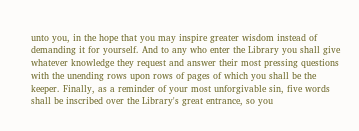unto you, in the hope that you may inspire greater wisdom instead of demanding it for yourself. And to any who enter the Library you shall give whatever knowledge they request and answer their most pressing questions with the unending rows upon rows of pages of which you shall be the keeper. Finally, as a reminder of your most unforgivable sin, five words shall be inscribed over the Library's great entrance, so you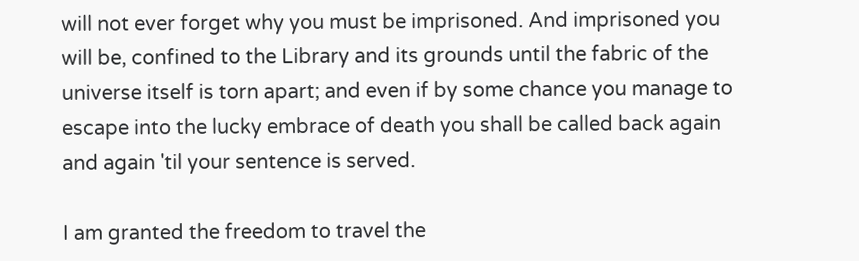will not ever forget why you must be imprisoned. And imprisoned you will be, confined to the Library and its grounds until the fabric of the universe itself is torn apart; and even if by some chance you manage to escape into the lucky embrace of death you shall be called back again and again 'til your sentence is served.

I am granted the freedom to travel the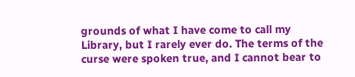grounds of what I have come to call my Library, but I rarely ever do. The terms of the curse were spoken true, and I cannot bear to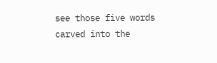see those five words carved into the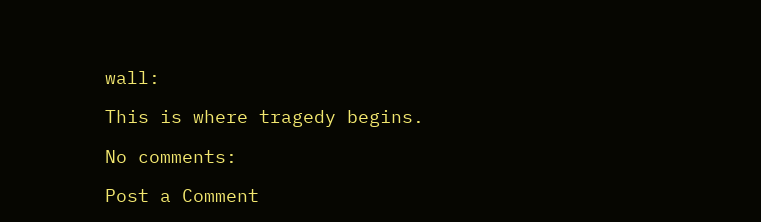wall:

This is where tragedy begins.

No comments:

Post a Comment